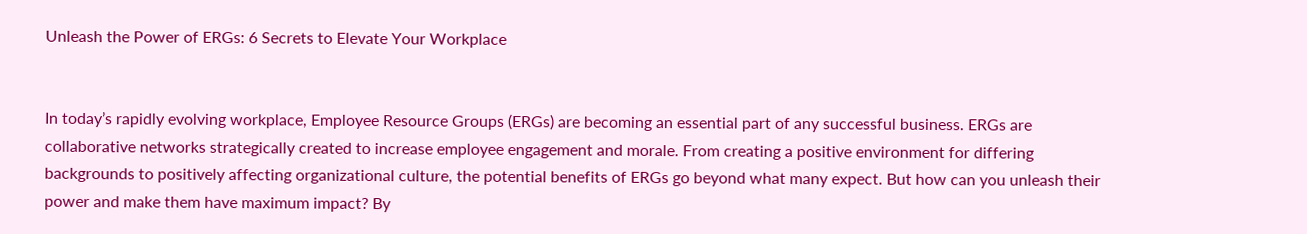Unleash the Power of ERGs: 6 Secrets to Elevate Your Workplace


In today’s rapidly evolving workplace, Employee Resource Groups (ERGs) are becoming an essential part of any successful business. ERGs are collaborative networks strategically created to increase employee engagement and morale. From creating a positive environment for differing backgrounds to positively affecting organizational culture, the potential benefits of ERGs go beyond what many expect. But how can you unleash their power and make them have maximum impact? By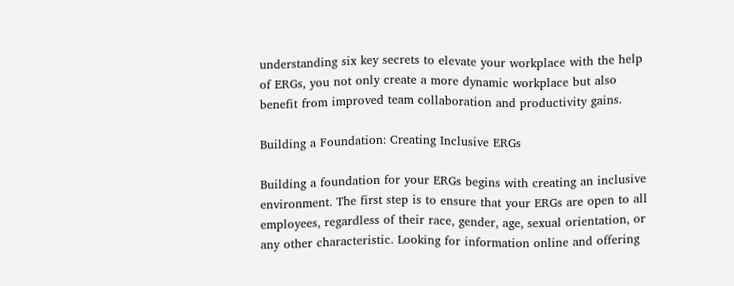understanding six key secrets to elevate your workplace with the help of ERGs, you not only create a more dynamic workplace but also benefit from improved team collaboration and productivity gains.

Building a Foundation: Creating Inclusive ERGs

Building a foundation for your ERGs begins with creating an inclusive environment. The first step is to ensure that your ERGs are open to all employees, regardless of their race, gender, age, sexual orientation, or any other characteristic. Looking for information online and offering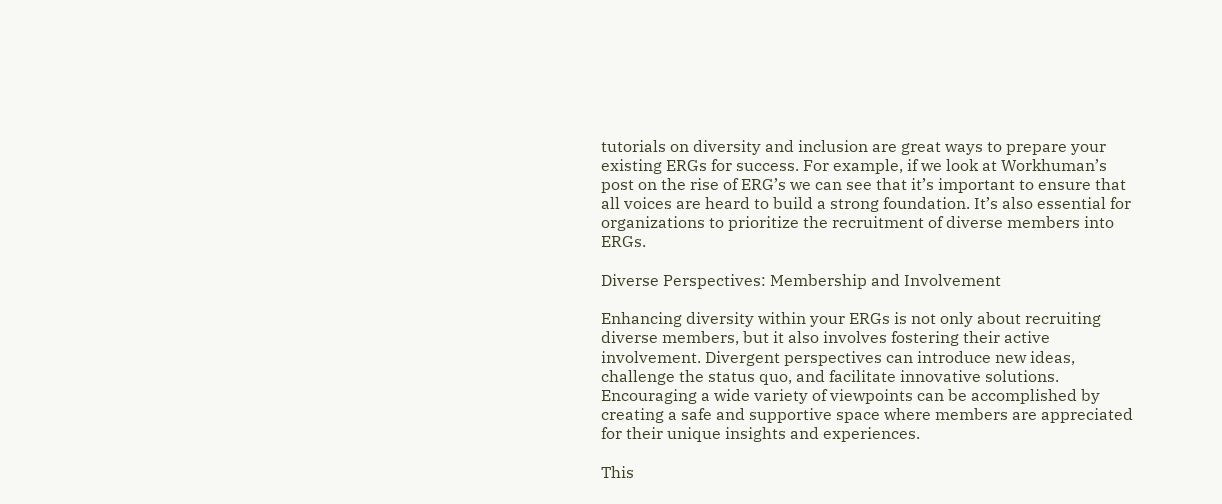tutorials on diversity and inclusion are great ways to prepare your existing ERGs for success. For example, if we look at Workhuman’s post on the rise of ERG’s we can see that it’s important to ensure that all voices are heard to build a strong foundation. It’s also essential for organizations to prioritize the recruitment of diverse members into ERGs.

Diverse Perspectives: Membership and Involvement

Enhancing diversity within your ERGs is not only about recruiting diverse members, but it also involves fostering their active involvement. Divergent perspectives can introduce new ideas, challenge the status quo, and facilitate innovative solutions. Encouraging a wide variety of viewpoints can be accomplished by creating a safe and supportive space where members are appreciated for their unique insights and experiences.

This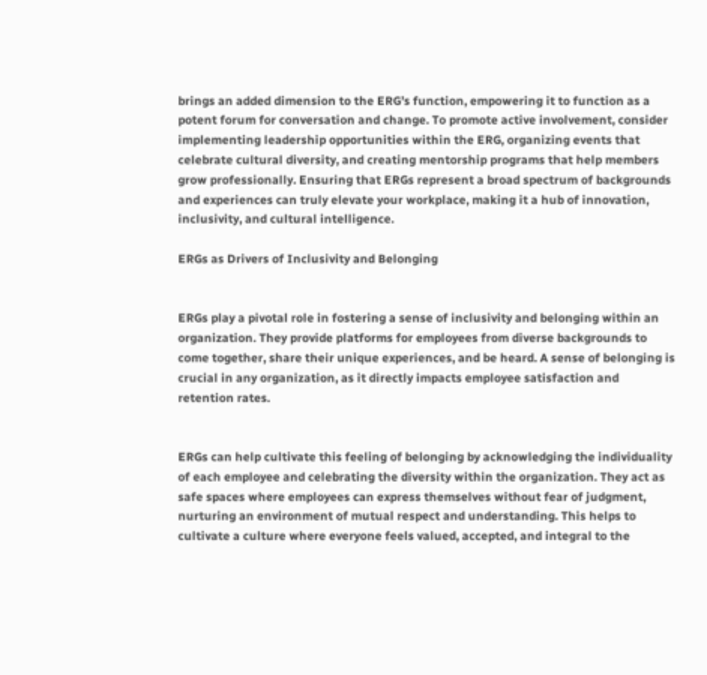brings an added dimension to the ERG’s function, empowering it to function as a potent forum for conversation and change. To promote active involvement, consider implementing leadership opportunities within the ERG, organizing events that celebrate cultural diversity, and creating mentorship programs that help members grow professionally. Ensuring that ERGs represent a broad spectrum of backgrounds and experiences can truly elevate your workplace, making it a hub of innovation, inclusivity, and cultural intelligence.

ERGs as Drivers of Inclusivity and Belonging


ERGs play a pivotal role in fostering a sense of inclusivity and belonging within an organization. They provide platforms for employees from diverse backgrounds to come together, share their unique experiences, and be heard. A sense of belonging is crucial in any organization, as it directly impacts employee satisfaction and retention rates.


ERGs can help cultivate this feeling of belonging by acknowledging the individuality of each employee and celebrating the diversity within the organization. They act as safe spaces where employees can express themselves without fear of judgment, nurturing an environment of mutual respect and understanding. This helps to cultivate a culture where everyone feels valued, accepted, and integral to the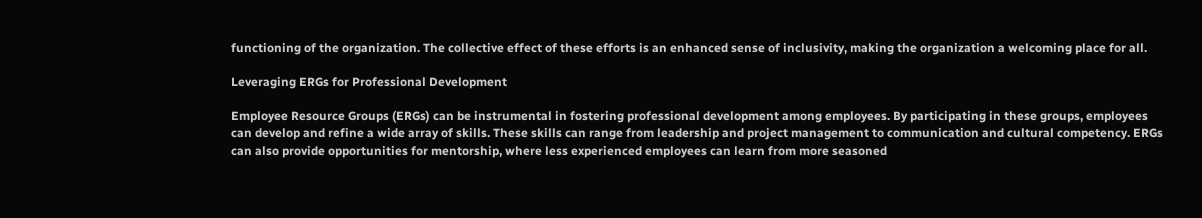functioning of the organization. The collective effect of these efforts is an enhanced sense of inclusivity, making the organization a welcoming place for all.

Leveraging ERGs for Professional Development

Employee Resource Groups (ERGs) can be instrumental in fostering professional development among employees. By participating in these groups, employees can develop and refine a wide array of skills. These skills can range from leadership and project management to communication and cultural competency. ERGs can also provide opportunities for mentorship, where less experienced employees can learn from more seasoned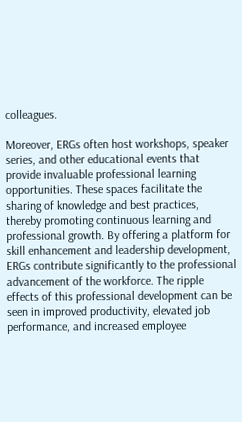colleagues.

Moreover, ERGs often host workshops, speaker series, and other educational events that provide invaluable professional learning opportunities. These spaces facilitate the sharing of knowledge and best practices, thereby promoting continuous learning and professional growth. By offering a platform for skill enhancement and leadership development, ERGs contribute significantly to the professional advancement of the workforce. The ripple effects of this professional development can be seen in improved productivity, elevated job performance, and increased employee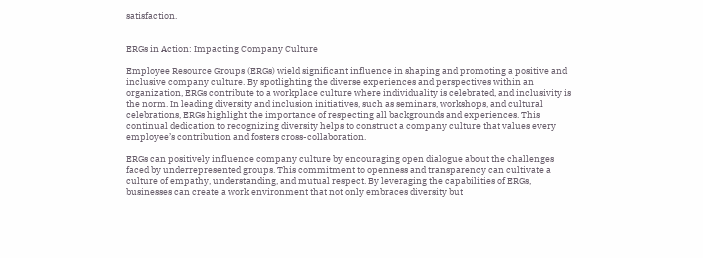satisfaction.


ERGs in Action: Impacting Company Culture

Employee Resource Groups (ERGs) wield significant influence in shaping and promoting a positive and inclusive company culture. By spotlighting the diverse experiences and perspectives within an organization, ERGs contribute to a workplace culture where individuality is celebrated, and inclusivity is the norm. In leading diversity and inclusion initiatives, such as seminars, workshops, and cultural celebrations, ERGs highlight the importance of respecting all backgrounds and experiences. This continual dedication to recognizing diversity helps to construct a company culture that values every employee’s contribution and fosters cross-collaboration.

ERGs can positively influence company culture by encouraging open dialogue about the challenges faced by underrepresented groups. This commitment to openness and transparency can cultivate a culture of empathy, understanding, and mutual respect. By leveraging the capabilities of ERGs, businesses can create a work environment that not only embraces diversity but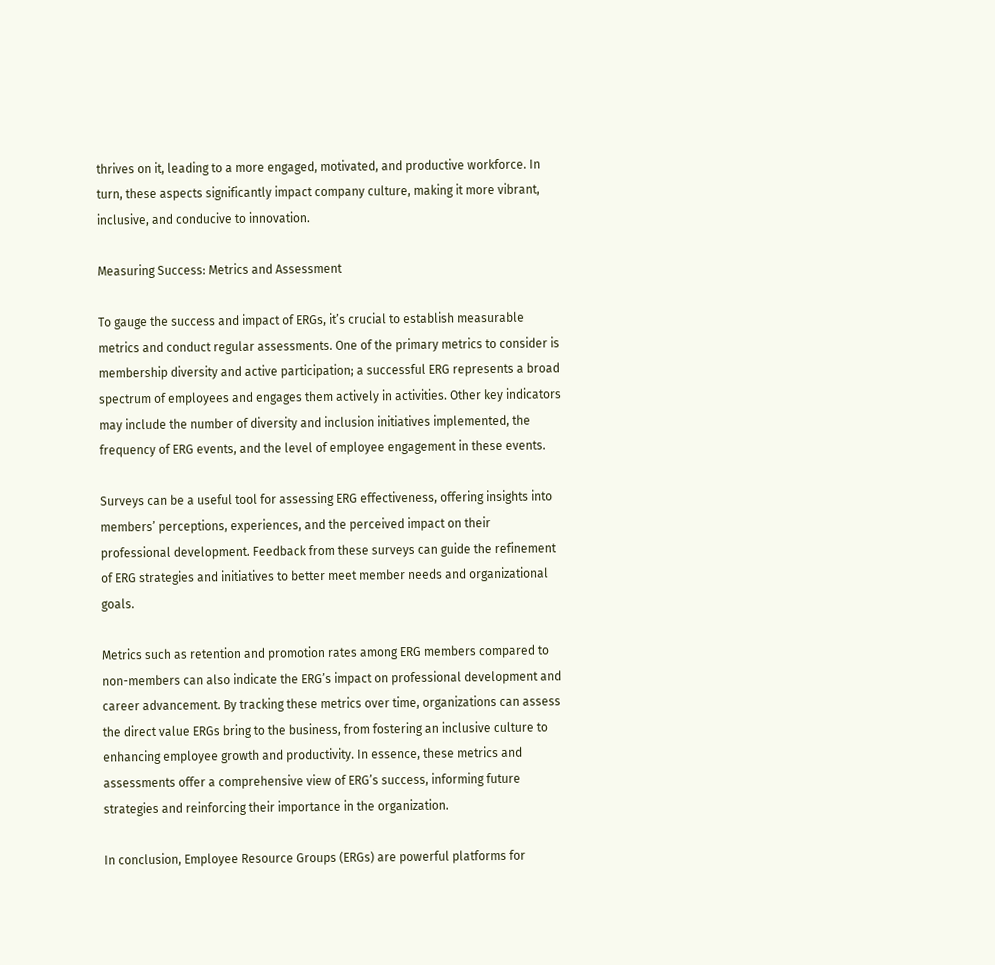thrives on it, leading to a more engaged, motivated, and productive workforce. In turn, these aspects significantly impact company culture, making it more vibrant, inclusive, and conducive to innovation.

Measuring Success: Metrics and Assessment

To gauge the success and impact of ERGs, it’s crucial to establish measurable metrics and conduct regular assessments. One of the primary metrics to consider is membership diversity and active participation; a successful ERG represents a broad spectrum of employees and engages them actively in activities. Other key indicators may include the number of diversity and inclusion initiatives implemented, the frequency of ERG events, and the level of employee engagement in these events.

Surveys can be a useful tool for assessing ERG effectiveness, offering insights into members’ perceptions, experiences, and the perceived impact on their professional development. Feedback from these surveys can guide the refinement of ERG strategies and initiatives to better meet member needs and organizational goals.

Metrics such as retention and promotion rates among ERG members compared to non-members can also indicate the ERG’s impact on professional development and career advancement. By tracking these metrics over time, organizations can assess the direct value ERGs bring to the business, from fostering an inclusive culture to enhancing employee growth and productivity. In essence, these metrics and assessments offer a comprehensive view of ERG’s success, informing future strategies and reinforcing their importance in the organization.

In conclusion, Employee Resource Groups (ERGs) are powerful platforms for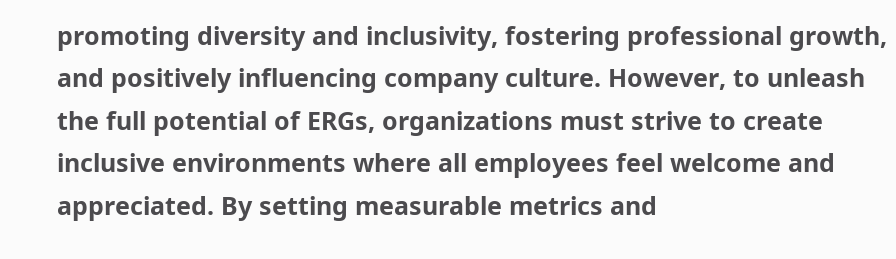promoting diversity and inclusivity, fostering professional growth, and positively influencing company culture. However, to unleash the full potential of ERGs, organizations must strive to create inclusive environments where all employees feel welcome and appreciated. By setting measurable metrics and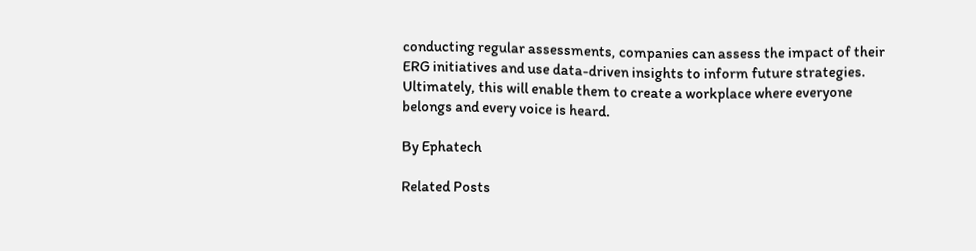conducting regular assessments, companies can assess the impact of their ERG initiatives and use data-driven insights to inform future strategies. Ultimately, this will enable them to create a workplace where everyone belongs and every voice is heard.

By Ephatech

Related Posts